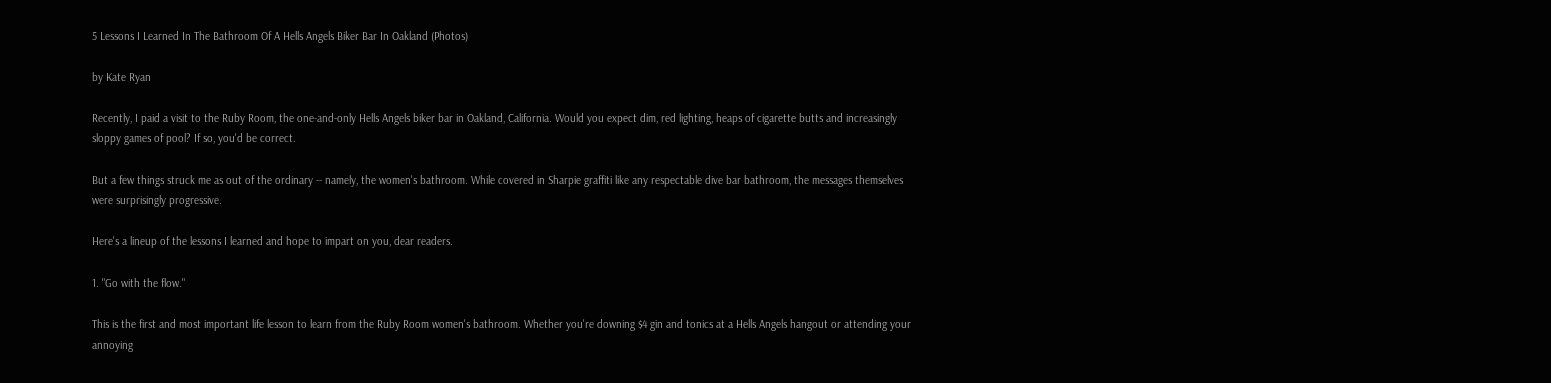5 Lessons I Learned In The Bathroom Of A Hells Angels Biker Bar In Oakland (Photos)

by Kate Ryan

Recently, I paid a visit to the Ruby Room, the one-and-only Hells Angels biker bar in Oakland, California. Would you expect dim, red lighting, heaps of cigarette butts and increasingly sloppy games of pool? If so, you'd be correct.

But a few things struck me as out of the ordinary -- namely, the women's bathroom. While covered in Sharpie graffiti like any respectable dive bar bathroom, the messages themselves were surprisingly progressive.

Here's a lineup of the lessons I learned and hope to impart on you, dear readers.

1. "Go with the flow."

This is the first and most important life lesson to learn from the Ruby Room women's bathroom. Whether you're downing $4 gin and tonics at a Hells Angels hangout or attending your annoying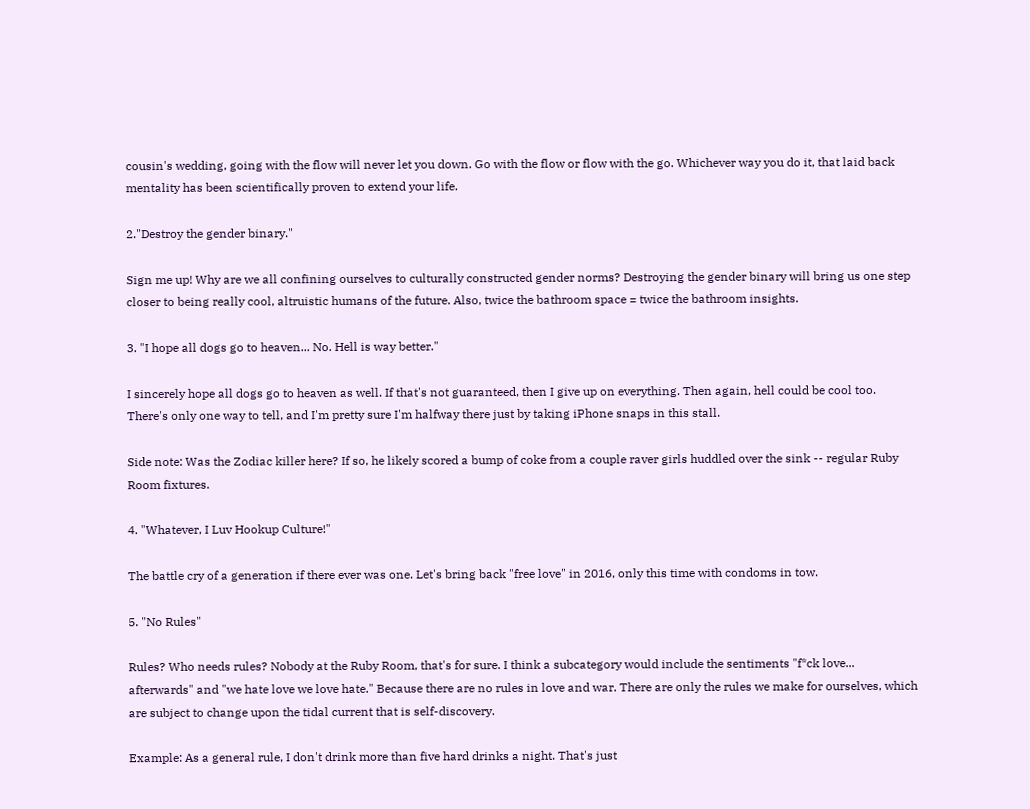cousin's wedding, going with the flow will never let you down. Go with the flow or flow with the go. Whichever way you do it, that laid back mentality has been scientifically proven to extend your life.

2."Destroy the gender binary."

Sign me up! Why are we all confining ourselves to culturally constructed gender norms? Destroying the gender binary will bring us one step closer to being really cool, altruistic humans of the future. Also, twice the bathroom space = twice the bathroom insights.

3. "I hope all dogs go to heaven... No. Hell is way better."

I sincerely hope all dogs go to heaven as well. If that's not guaranteed, then I give up on everything. Then again, hell could be cool too. There's only one way to tell, and I'm pretty sure I'm halfway there just by taking iPhone snaps in this stall.

Side note: Was the Zodiac killer here? If so, he likely scored a bump of coke from a couple raver girls huddled over the sink -- regular Ruby Room fixtures.

4. "Whatever, I Luv Hookup Culture!"

The battle cry of a generation if there ever was one. Let's bring back "free love" in 2016, only this time with condoms in tow.

5. "No Rules"

Rules? Who needs rules? Nobody at the Ruby Room, that's for sure. I think a subcategory would include the sentiments "f*ck love... afterwards" and "we hate love we love hate." Because there are no rules in love and war. There are only the rules we make for ourselves, which are subject to change upon the tidal current that is self-discovery.

Example: As a general rule, I don't drink more than five hard drinks a night. That's just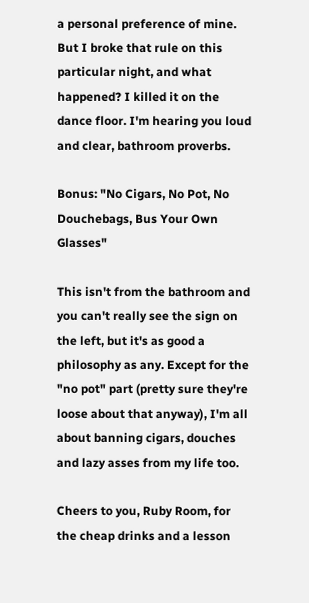a personal preference of mine. But I broke that rule on this particular night, and what happened? I killed it on the dance floor. I'm hearing you loud and clear, bathroom proverbs.

Bonus: "No Cigars, No Pot, No Douchebags, Bus Your Own Glasses"

This isn't from the bathroom and you can't really see the sign on the left, but it's as good a philosophy as any. Except for the "no pot" part (pretty sure they're loose about that anyway), I'm all about banning cigars, douches and lazy asses from my life too.

Cheers to you, Ruby Room, for the cheap drinks and a lesson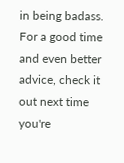in being badass. For a good time and even better advice, check it out next time you're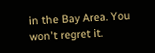in the Bay Area. You won't regret it.